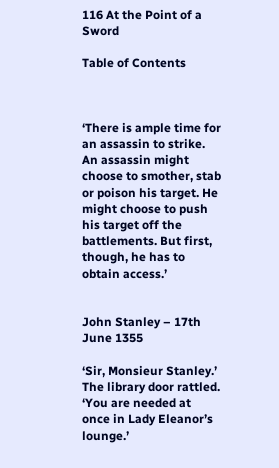116 At the Point of a Sword

Table of Contents



‘There is ample time for an assassin to strike. An assassin might choose to smother, stab or poison his target. He might choose to push his target off the battlements. But first, though, he has to obtain access.’


John Stanley – 17th June 1355

‘Sir, Monsieur Stanley.’ The library door rattled. ‘You are needed at once in Lady Eleanor’s lounge.’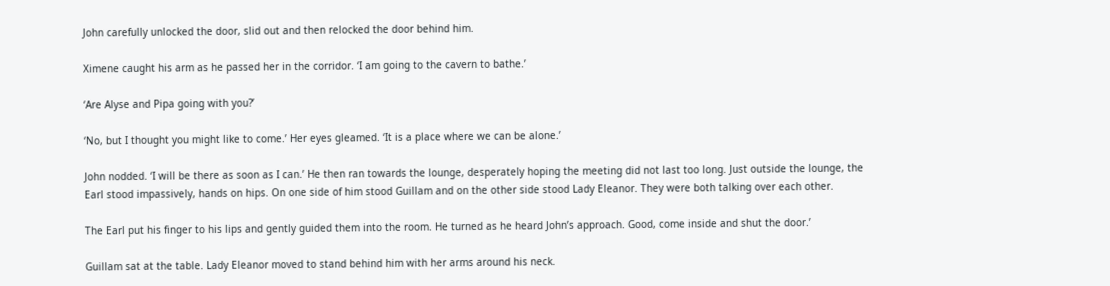John carefully unlocked the door, slid out and then relocked the door behind him.

Ximene caught his arm as he passed her in the corridor. ‘I am going to the cavern to bathe.’

‘Are Alyse and Pipa going with you?’

‘No, but I thought you might like to come.’ Her eyes gleamed. ‘It is a place where we can be alone.’

John nodded. ‘I will be there as soon as I can.’ He then ran towards the lounge, desperately hoping the meeting did not last too long. Just outside the lounge, the Earl stood impassively, hands on hips. On one side of him stood Guillam and on the other side stood Lady Eleanor. They were both talking over each other.

The Earl put his finger to his lips and gently guided them into the room. He turned as he heard John’s approach. Good, come inside and shut the door.’

Guillam sat at the table. Lady Eleanor moved to stand behind him with her arms around his neck.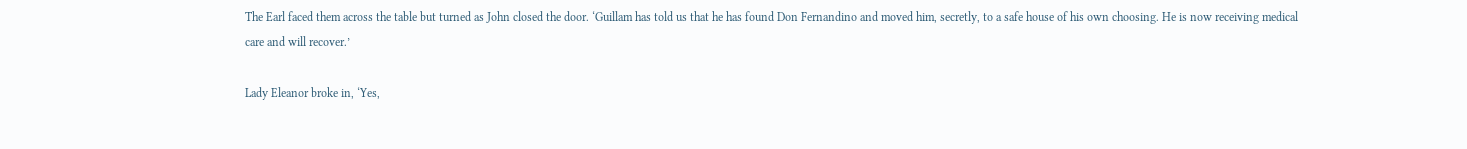The Earl faced them across the table but turned as John closed the door. ‘Guillam has told us that he has found Don Fernandino and moved him, secretly, to a safe house of his own choosing. He is now receiving medical care and will recover.’

Lady Eleanor broke in, ‘Yes,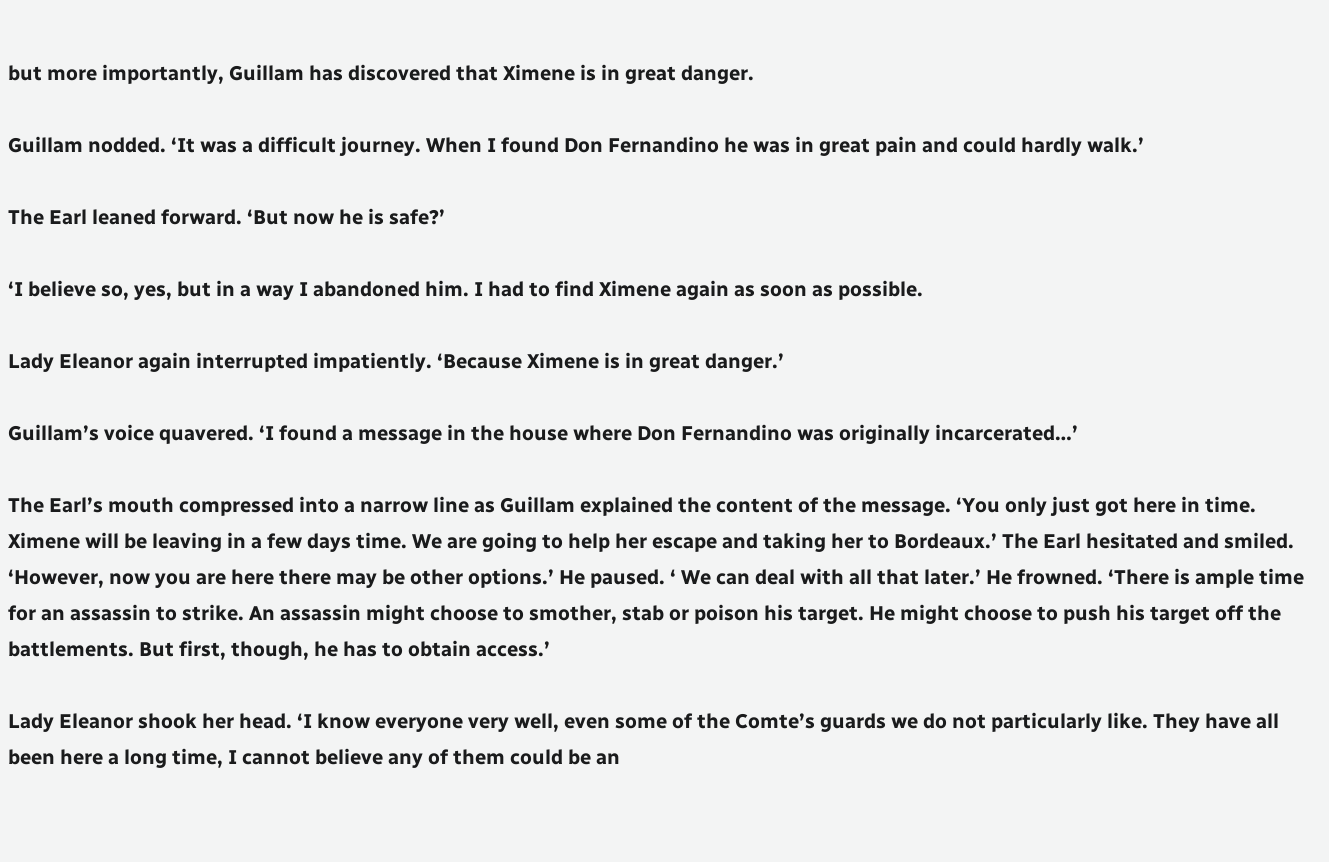but more importantly, Guillam has discovered that Ximene is in great danger.

Guillam nodded. ‘It was a difficult journey. When I found Don Fernandino he was in great pain and could hardly walk.’

The Earl leaned forward. ‘But now he is safe?’

‘I believe so, yes, but in a way I abandoned him. I had to find Ximene again as soon as possible.

Lady Eleanor again interrupted impatiently. ‘Because Ximene is in great danger.’

Guillam’s voice quavered. ‘I found a message in the house where Don Fernandino was originally incarcerated…’

The Earl’s mouth compressed into a narrow line as Guillam explained the content of the message. ‘You only just got here in time. Ximene will be leaving in a few days time. We are going to help her escape and taking her to Bordeaux.’ The Earl hesitated and smiled. ‘However, now you are here there may be other options.’ He paused. ‘ We can deal with all that later.’ He frowned. ‘There is ample time for an assassin to strike. An assassin might choose to smother, stab or poison his target. He might choose to push his target off the battlements. But first, though, he has to obtain access.’

Lady Eleanor shook her head. ‘I know everyone very well, even some of the Comte’s guards we do not particularly like. They have all been here a long time, I cannot believe any of them could be an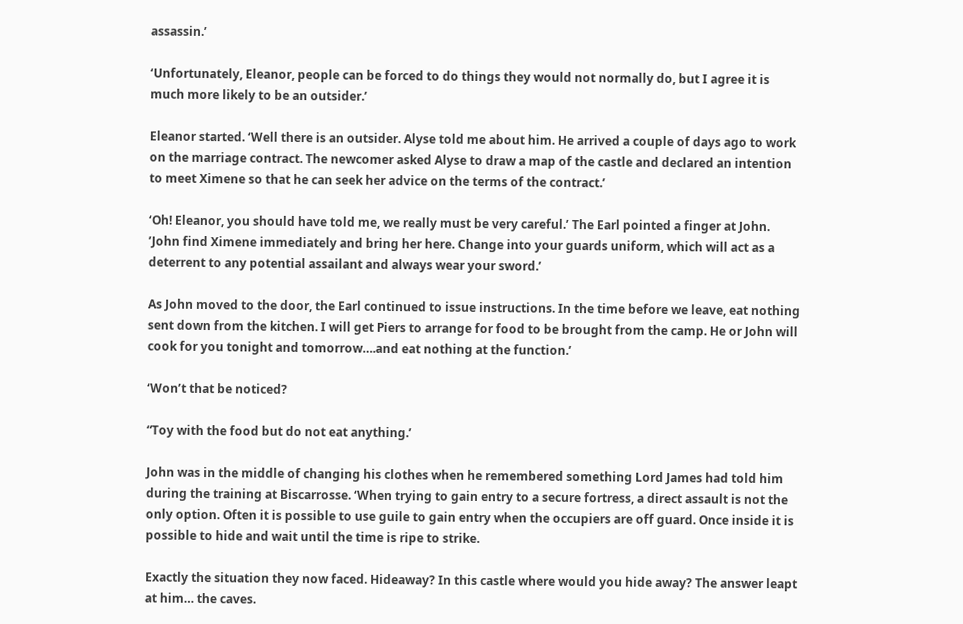assassin.’

‘Unfortunately, Eleanor, people can be forced to do things they would not normally do, but I agree it is much more likely to be an outsider.’

Eleanor started. ‘Well there is an outsider. Alyse told me about him. He arrived a couple of days ago to work on the marriage contract. The newcomer asked Alyse to draw a map of the castle and declared an intention to meet Ximene so that he can seek her advice on the terms of the contract.’

‘Oh! Eleanor, you should have told me, we really must be very careful.’ The Earl pointed a finger at John. ’John find Ximene immediately and bring her here. Change into your guards uniform, which will act as a deterrent to any potential assailant and always wear your sword.’

As John moved to the door, the Earl continued to issue instructions. In the time before we leave, eat nothing sent down from the kitchen. I will get Piers to arrange for food to be brought from the camp. He or John will cook for you tonight and tomorrow….and eat nothing at the function.’

‘Won’t that be noticed?

“Toy with the food but do not eat anything.’

John was in the middle of changing his clothes when he remembered something Lord James had told him during the training at Biscarrosse. ‘When trying to gain entry to a secure fortress, a direct assault is not the only option. Often it is possible to use guile to gain entry when the occupiers are off guard. Once inside it is possible to hide and wait until the time is ripe to strike.

Exactly the situation they now faced. Hideaway? In this castle where would you hide away? The answer leapt at him… the caves.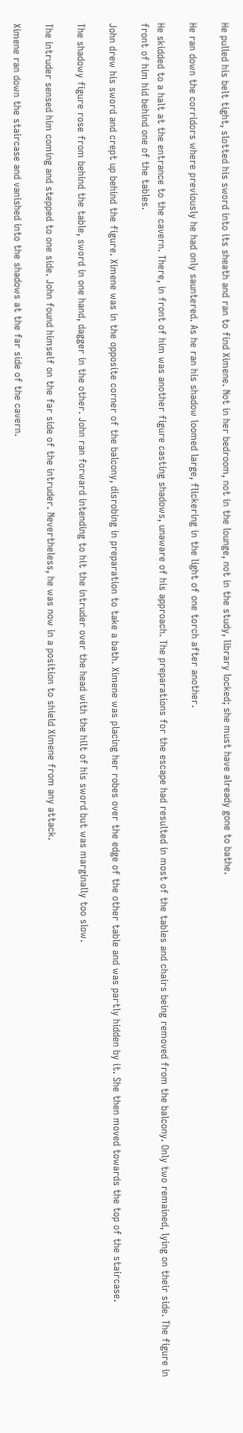He pulled his belt tight, slotted his sword into its sheath and ran to find Ximene. Not in her bedroom, not in the lounge, not in the study, library locked; she must have already gone to bathe.

He ran down the corridors where previously he had only sauntered. As he ran his shadow loomed large, flickering in the light of one torch after another.

He skidded to a halt at the entrance to the cavern. There, in front of him was another figure casting shadows, unaware of his approach. The preparations for the escape had resulted in most of the tables and chairs being removed from the balcony. Only two remained, lying on their side. The figure in front of him hid behind one of the tables.

John drew his sword and crept up behind the figure. Ximene was in the opposite corner of the balcony, disrobing in preparation to take a bath. Ximene was placing her robes over the edge of the other table and was partly hidden by it. She then moved towards the top of the staircase.

The shadowy figure rose from behind the table, sword in one hand, dagger in the other. John ran forward intending to hit the intruder over the head with the hilt of his sword but was marginally too slow.

The intruder sensed him coming and stepped to one side. John found himself on the far side of the intruder. Nevertheless, he was now in a position to shield Ximene from any attack.

Ximene ran down the staircase and vanished into the shadows at the far side of the cavern.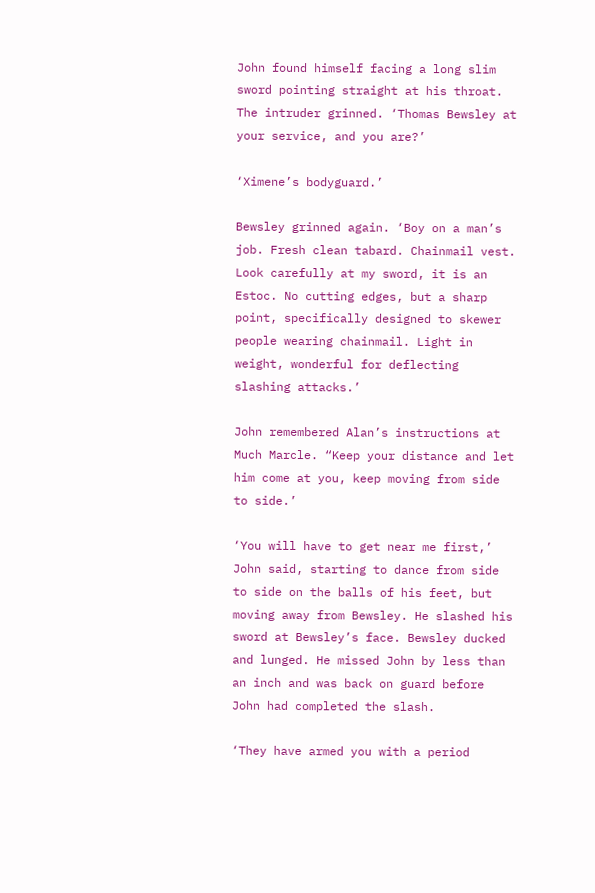John found himself facing a long slim sword pointing straight at his throat. The intruder grinned. ‘Thomas Bewsley at your service, and you are?’

‘Ximene’s bodyguard.’

Bewsley grinned again. ‘Boy on a man’s job. Fresh clean tabard. Chainmail vest. Look carefully at my sword, it is an Estoc. No cutting edges, but a sharp point, specifically designed to skewer people wearing chainmail. Light in weight, wonderful for deflecting slashing attacks.’

John remembered Alan’s instructions at Much Marcle. “Keep your distance and let him come at you, keep moving from side to side.’

‘You will have to get near me first,’ John said, starting to dance from side to side on the balls of his feet, but moving away from Bewsley. He slashed his sword at Bewsley’s face. Bewsley ducked and lunged. He missed John by less than an inch and was back on guard before John had completed the slash.

‘They have armed you with a period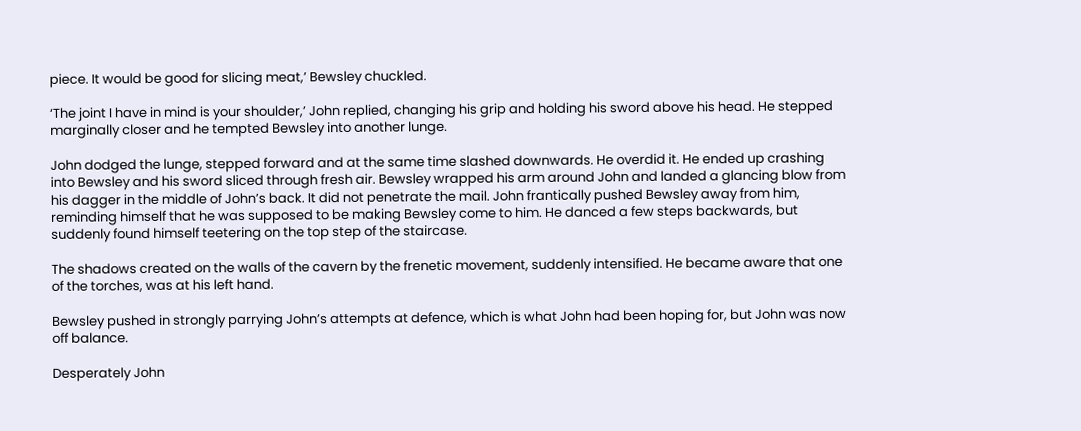piece. It would be good for slicing meat,’ Bewsley chuckled.

‘The joint I have in mind is your shoulder,’ John replied, changing his grip and holding his sword above his head. He stepped marginally closer and he tempted Bewsley into another lunge.

John dodged the lunge, stepped forward and at the same time slashed downwards. He overdid it. He ended up crashing into Bewsley and his sword sliced through fresh air. Bewsley wrapped his arm around John and landed a glancing blow from his dagger in the middle of John’s back. It did not penetrate the mail. John frantically pushed Bewsley away from him, reminding himself that he was supposed to be making Bewsley come to him. He danced a few steps backwards, but suddenly found himself teetering on the top step of the staircase.

The shadows created on the walls of the cavern by the frenetic movement, suddenly intensified. He became aware that one of the torches, was at his left hand.

Bewsley pushed in strongly parrying John’s attempts at defence, which is what John had been hoping for, but John was now off balance.

Desperately John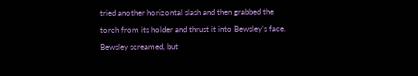tried another horizontal slash and then grabbed the torch from its holder and thrust it into Bewsley’s face. Bewsley screamed, but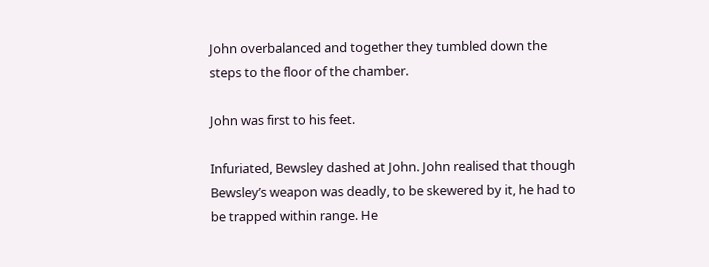John overbalanced and together they tumbled down the steps to the floor of the chamber.

John was first to his feet.

Infuriated, Bewsley dashed at John. John realised that though Bewsley’s weapon was deadly, to be skewered by it, he had to be trapped within range. He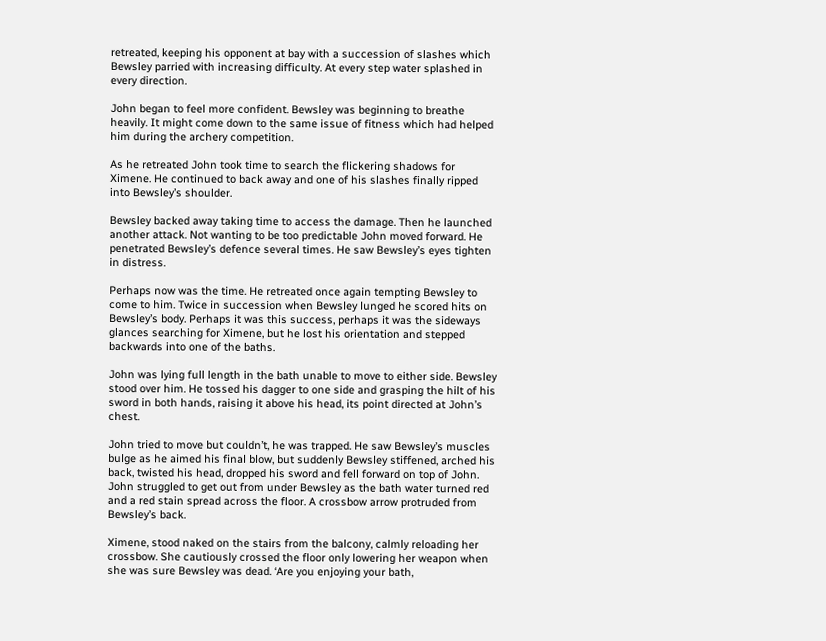retreated, keeping his opponent at bay with a succession of slashes which Bewsley parried with increasing difficulty. At every step water splashed in every direction.

John began to feel more confident. Bewsley was beginning to breathe heavily. It might come down to the same issue of fitness which had helped him during the archery competition.

As he retreated John took time to search the flickering shadows for Ximene. He continued to back away and one of his slashes finally ripped into Bewsley’s shoulder.

Bewsley backed away taking time to access the damage. Then he launched another attack. Not wanting to be too predictable John moved forward. He penetrated Bewsley’s defence several times. He saw Bewsley’s eyes tighten in distress.

Perhaps now was the time. He retreated once again tempting Bewsley to come to him. Twice in succession when Bewsley lunged he scored hits on Bewsley’s body. Perhaps it was this success, perhaps it was the sideways glances searching for Ximene, but he lost his orientation and stepped backwards into one of the baths.

John was lying full length in the bath unable to move to either side. Bewsley stood over him. He tossed his dagger to one side and grasping the hilt of his sword in both hands, raising it above his head, its point directed at John’s chest.

John tried to move but couldn’t, he was trapped. He saw Bewsley’s muscles bulge as he aimed his final blow, but suddenly Bewsley stiffened, arched his back, twisted his head, dropped his sword and fell forward on top of John. John struggled to get out from under Bewsley as the bath water turned red and a red stain spread across the floor. A crossbow arrow protruded from Bewsley’s back.

Ximene, stood naked on the stairs from the balcony, calmly reloading her crossbow. She cautiously crossed the floor only lowering her weapon when she was sure Bewsley was dead. ‘Are you enjoying your bath,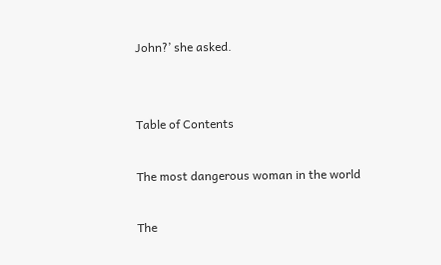John?’ she asked.


Table of Contents

The most dangerous woman in the world

The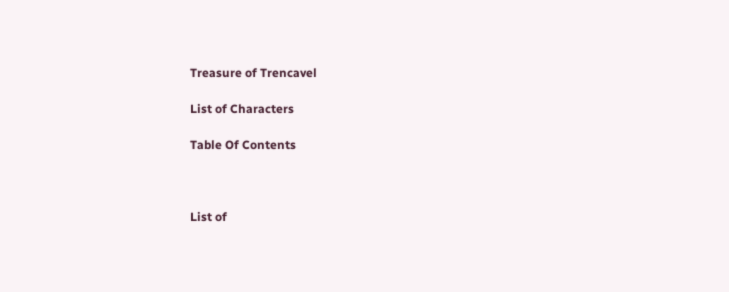Treasure of Trencavel

List of Characters

Table Of Contents



List of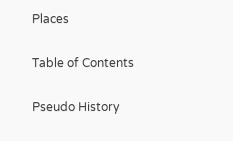Places

Table of Contents

Pseudo History